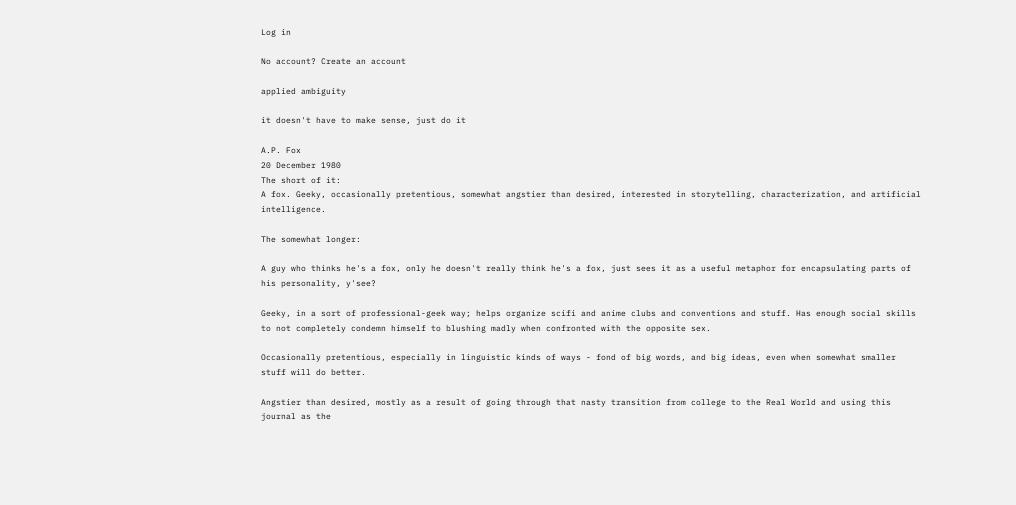Log in

No account? Create an account

applied ambiguity

it doesn't have to make sense, just do it

A.P. Fox
20 December 1980
The short of it:
A fox. Geeky, occasionally pretentious, somewhat angstier than desired, interested in storytelling, characterization, and artificial intelligence.

The somewhat longer:

A guy who thinks he's a fox, only he doesn't really think he's a fox, just sees it as a useful metaphor for encapsulating parts of his personality, y'see?

Geeky, in a sort of professional-geek way; helps organize scifi and anime clubs and conventions and stuff. Has enough social skills to not completely condemn himself to blushing madly when confronted with the opposite sex.

Occasionally pretentious, especially in linguistic kinds of ways - fond of big words, and big ideas, even when somewhat smaller stuff will do better.

Angstier than desired, mostly as a result of going through that nasty transition from college to the Real World and using this journal as the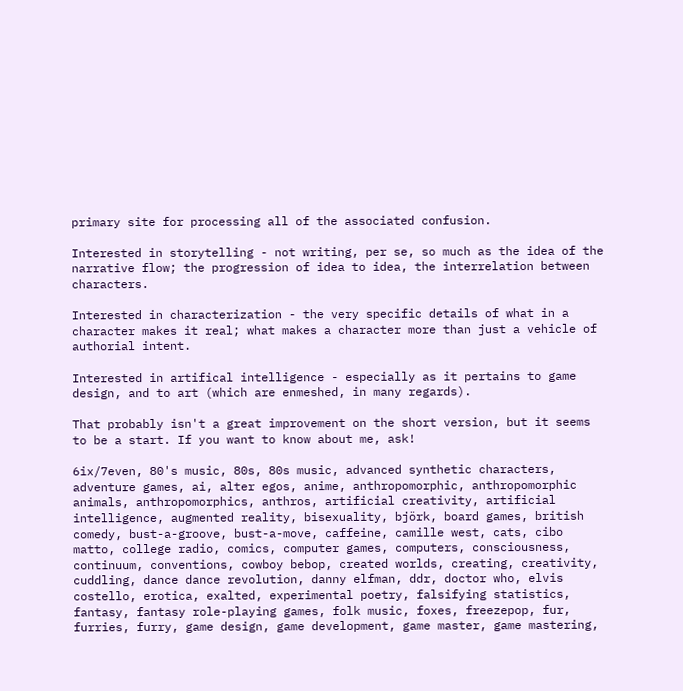primary site for processing all of the associated confusion.

Interested in storytelling - not writing, per se, so much as the idea of the narrative flow; the progression of idea to idea, the interrelation between characters.

Interested in characterization - the very specific details of what in a character makes it real; what makes a character more than just a vehicle of authorial intent.

Interested in artifical intelligence - especially as it pertains to game design, and to art (which are enmeshed, in many regards).

That probably isn't a great improvement on the short version, but it seems to be a start. If you want to know about me, ask!

6ix/7even, 80's music, 80s, 80s music, advanced synthetic characters, adventure games, ai, alter egos, anime, anthropomorphic, anthropomorphic animals, anthropomorphics, anthros, artificial creativity, artificial intelligence, augmented reality, bisexuality, björk, board games, british comedy, bust-a-groove, bust-a-move, caffeine, camille west, cats, cibo matto, college radio, comics, computer games, computers, consciousness, continuum, conventions, cowboy bebop, created worlds, creating, creativity, cuddling, dance dance revolution, danny elfman, ddr, doctor who, elvis costello, erotica, exalted, experimental poetry, falsifying statistics, fantasy, fantasy role-playing games, folk music, foxes, freezepop, fur, furries, furry, game design, game development, game master, game mastering,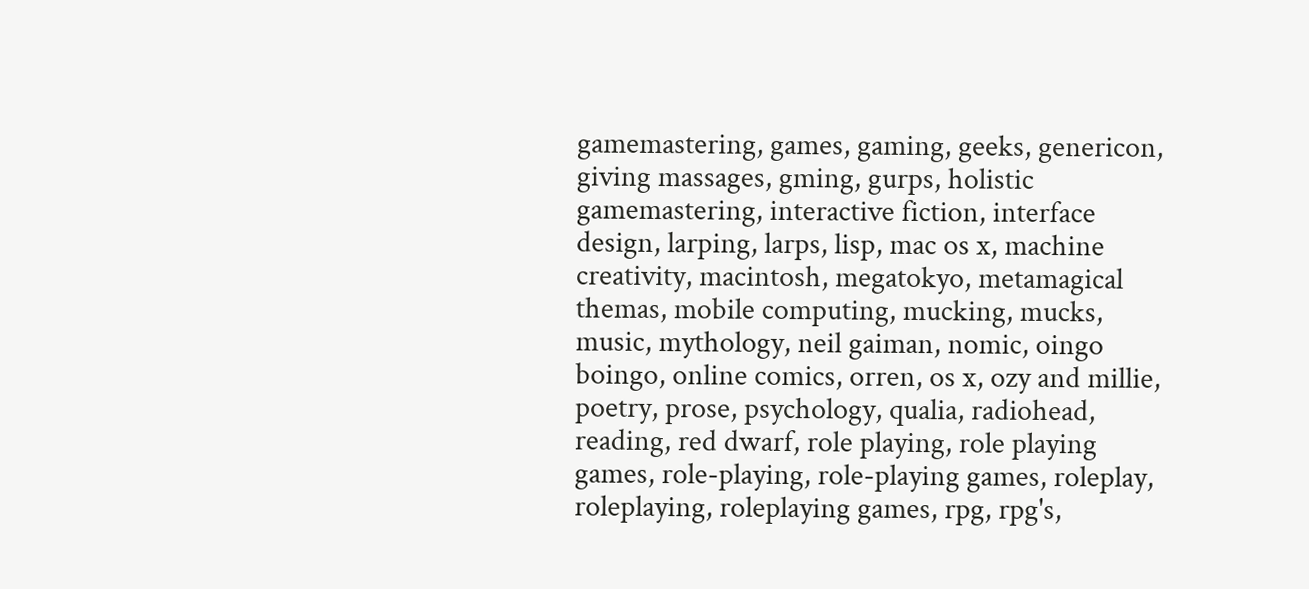gamemastering, games, gaming, geeks, genericon, giving massages, gming, gurps, holistic gamemastering, interactive fiction, interface design, larping, larps, lisp, mac os x, machine creativity, macintosh, megatokyo, metamagical themas, mobile computing, mucking, mucks, music, mythology, neil gaiman, nomic, oingo boingo, online comics, orren, os x, ozy and millie, poetry, prose, psychology, qualia, radiohead, reading, red dwarf, role playing, role playing games, role-playing, role-playing games, roleplay, roleplaying, roleplaying games, rpg, rpg's,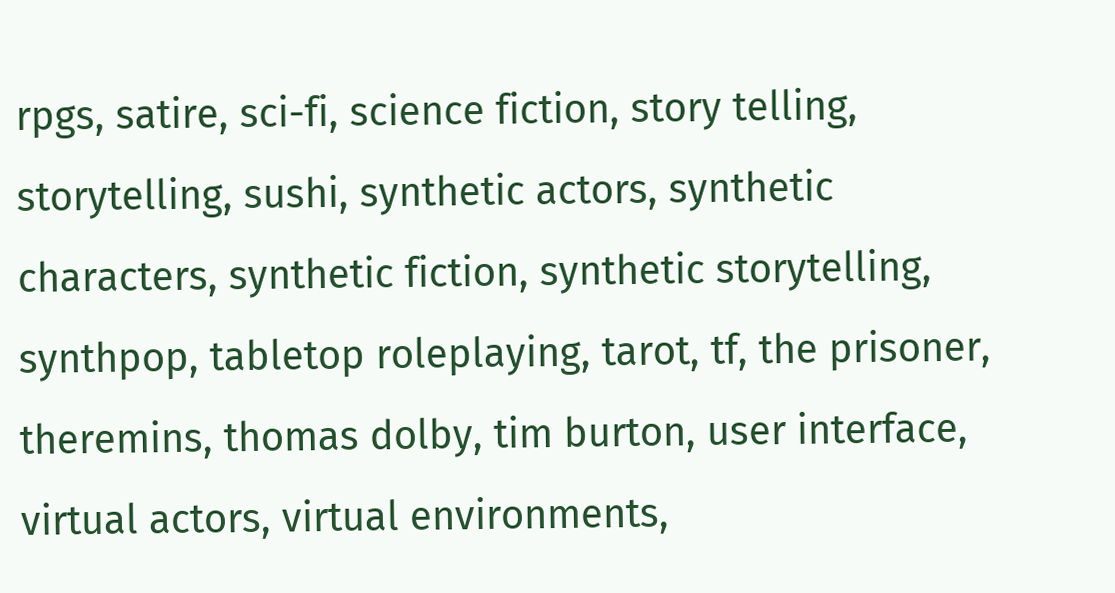rpgs, satire, sci-fi, science fiction, story telling, storytelling, sushi, synthetic actors, synthetic characters, synthetic fiction, synthetic storytelling, synthpop, tabletop roleplaying, tarot, tf, the prisoner, theremins, thomas dolby, tim burton, user interface, virtual actors, virtual environments,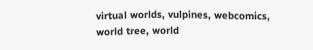virtual worlds, vulpines, webcomics, world tree, world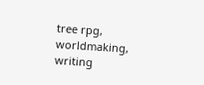tree rpg, worldmaking, writing